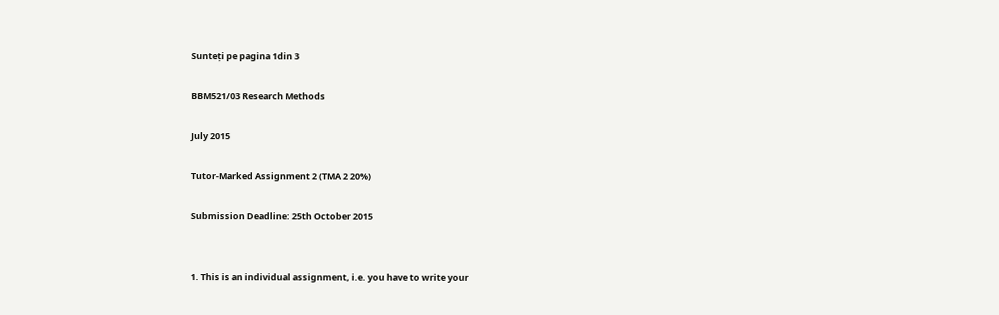Sunteți pe pagina 1din 3

BBM521/03 Research Methods

July 2015

Tutor-Marked Assignment 2 (TMA 2 20%)

Submission Deadline: 25th October 2015


1. This is an individual assignment, i.e. you have to write your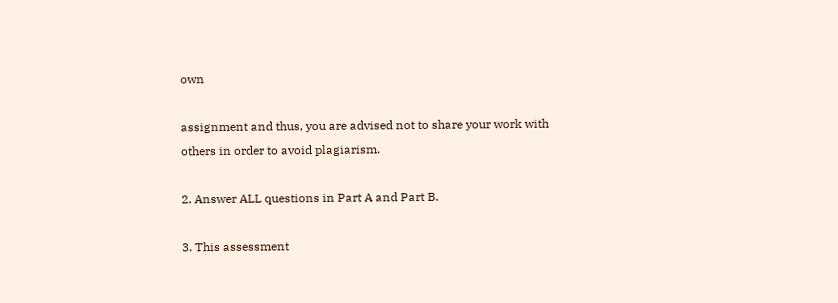own

assignment and thus, you are advised not to share your work with
others in order to avoid plagiarism.

2. Answer ALL questions in Part A and Part B.

3. This assessment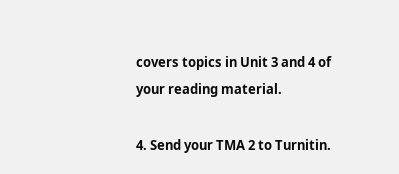covers topics in Unit 3 and 4 of your reading material.

4. Send your TMA 2 to Turnitin.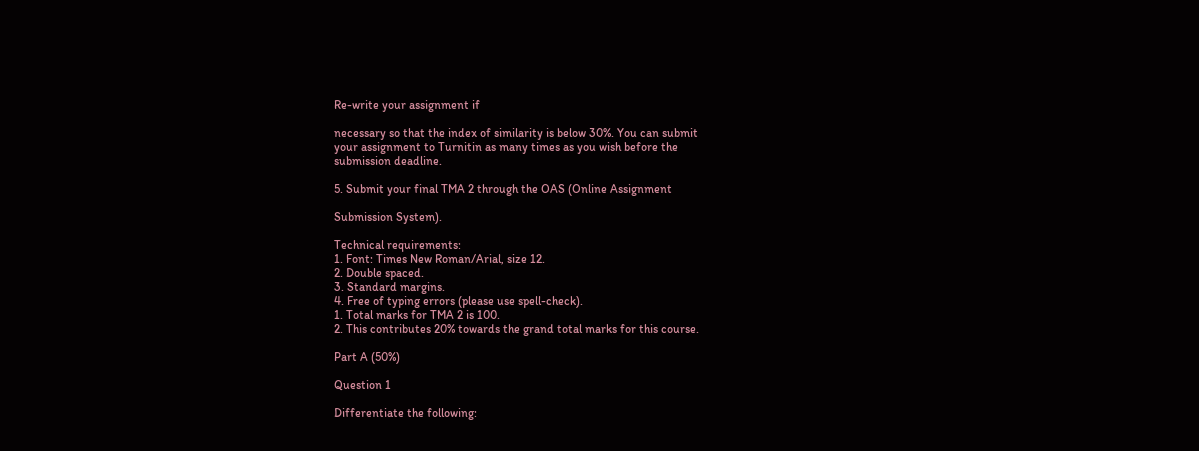Re-write your assignment if

necessary so that the index of similarity is below 30%. You can submit
your assignment to Turnitin as many times as you wish before the
submission deadline.

5. Submit your final TMA 2 through the OAS (Online Assignment

Submission System).

Technical requirements:
1. Font: Times New Roman/Arial, size 12.
2. Double spaced.
3. Standard margins.
4. Free of typing errors (please use spell-check).
1. Total marks for TMA 2 is 100.
2. This contributes 20% towards the grand total marks for this course.

Part A (50%)

Question 1

Differentiate the following: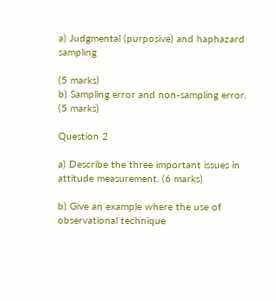a) Judgmental (purposive) and haphazard sampling

(5 marks)
b) Sampling error and non-sampling error.
(5 marks)

Question 2

a) Describe the three important issues in attitude measurement. (6 marks)

b) Give an example where the use of observational technique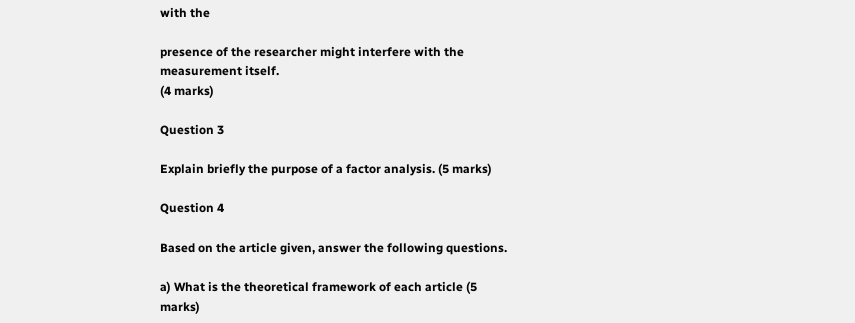with the

presence of the researcher might interfere with the measurement itself.
(4 marks)

Question 3

Explain briefly the purpose of a factor analysis. (5 marks)

Question 4

Based on the article given, answer the following questions.

a) What is the theoretical framework of each article (5 marks)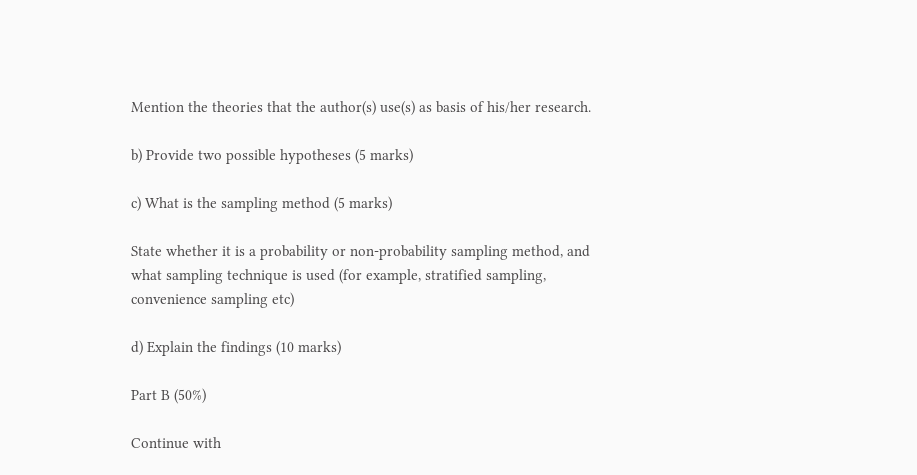Mention the theories that the author(s) use(s) as basis of his/her research.

b) Provide two possible hypotheses (5 marks)

c) What is the sampling method (5 marks)

State whether it is a probability or non-probability sampling method, and
what sampling technique is used (for example, stratified sampling,
convenience sampling etc)

d) Explain the findings (10 marks)

Part B (50%)

Continue with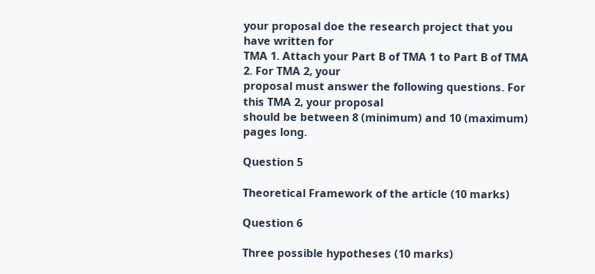your proposal doe the research project that you have written for
TMA 1. Attach your Part B of TMA 1 to Part B of TMA 2. For TMA 2, your
proposal must answer the following questions. For this TMA 2, your proposal
should be between 8 (minimum) and 10 (maximum) pages long.

Question 5

Theoretical Framework of the article (10 marks)

Question 6

Three possible hypotheses (10 marks)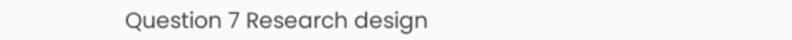Question 7 Research design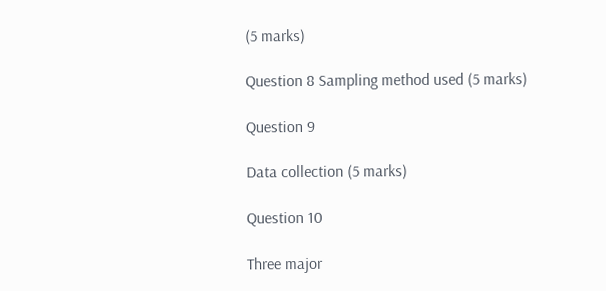(5 marks)

Question 8 Sampling method used (5 marks)

Question 9

Data collection (5 marks)

Question 10

Three major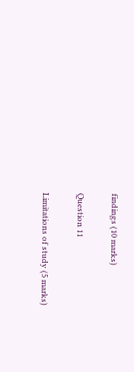findings (10 marks)

Question 11

Limitations of study (5 marks)